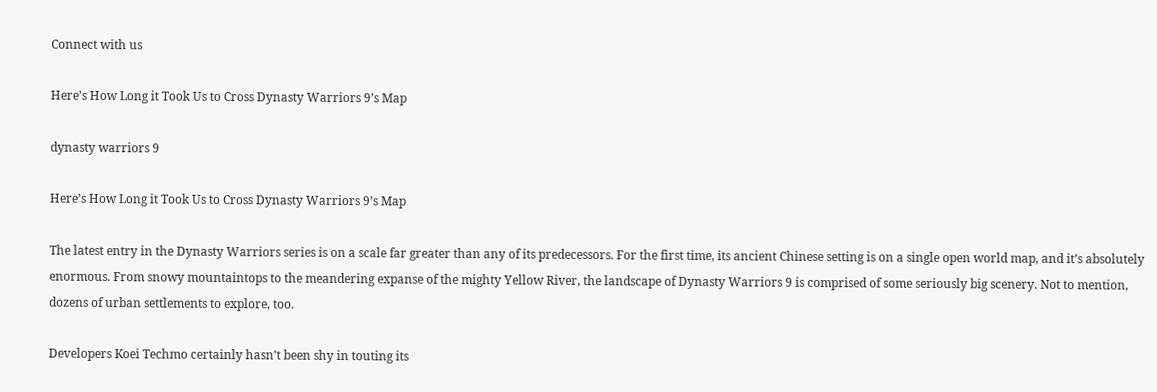Connect with us

Here’s How Long it Took Us to Cross Dynasty Warriors 9’s Map

dynasty warriors 9

Here’s How Long it Took Us to Cross Dynasty Warriors 9’s Map

The latest entry in the Dynasty Warriors series is on a scale far greater than any of its predecessors. For the first time, its ancient Chinese setting is on a single open world map, and it’s absolutely enormous. From snowy mountaintops to the meandering expanse of the mighty Yellow River, the landscape of Dynasty Warriors 9 is comprised of some seriously big scenery. Not to mention, dozens of urban settlements to explore, too.

Developers Koei Techmo certainly hasn’t been shy in touting its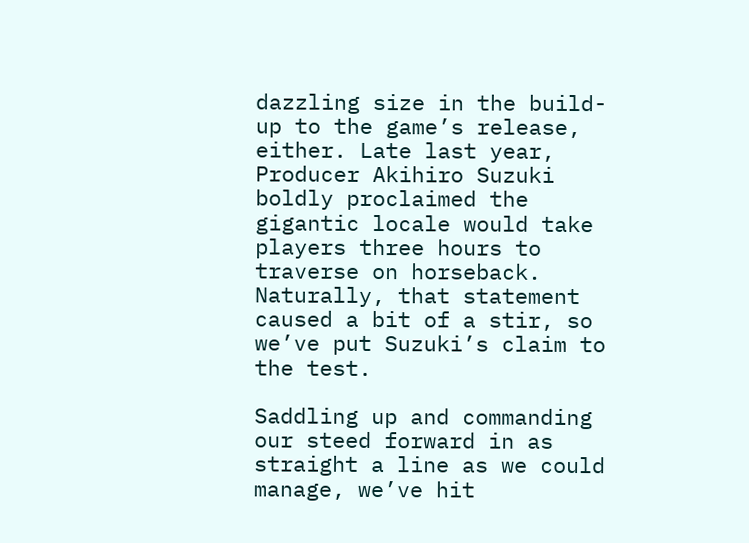dazzling size in the build-up to the game’s release, either. Late last year, Producer Akihiro Suzuki boldly proclaimed the gigantic locale would take players three hours to traverse on horseback. Naturally, that statement caused a bit of a stir, so we’ve put Suzuki’s claim to the test.

Saddling up and commanding our steed forward in as straight a line as we could manage, we’ve hit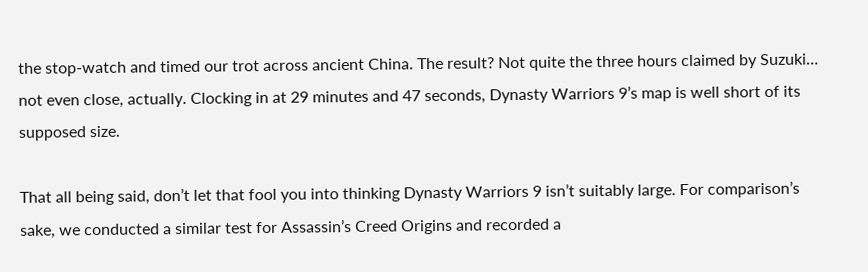the stop-watch and timed our trot across ancient China. The result? Not quite the three hours claimed by Suzuki… not even close, actually. Clocking in at 29 minutes and 47 seconds, Dynasty Warriors 9’s map is well short of its supposed size.

That all being said, don’t let that fool you into thinking Dynasty Warriors 9 isn’t suitably large. For comparison’s sake, we conducted a similar test for Assassin’s Creed Origins and recorded a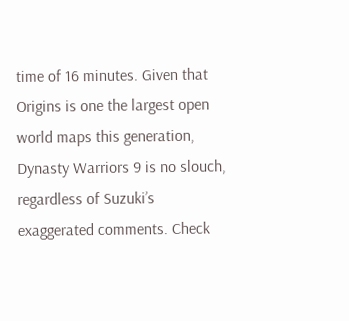time of 16 minutes. Given that Origins is one the largest open world maps this generation, Dynasty Warriors 9 is no slouch, regardless of Suzuki’s exaggerated comments. Check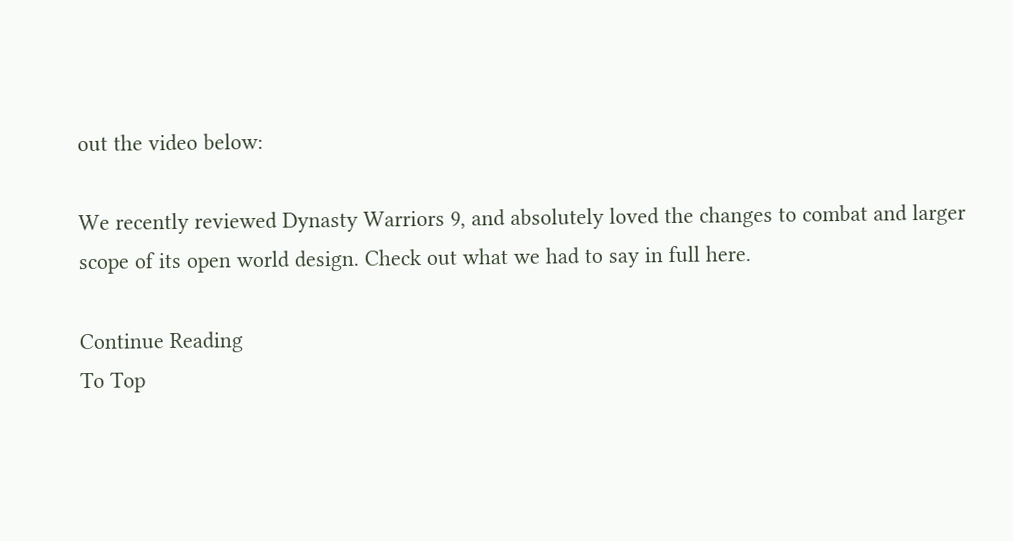out the video below:

We recently reviewed Dynasty Warriors 9, and absolutely loved the changes to combat and larger scope of its open world design. Check out what we had to say in full here.

Continue Reading
To Top